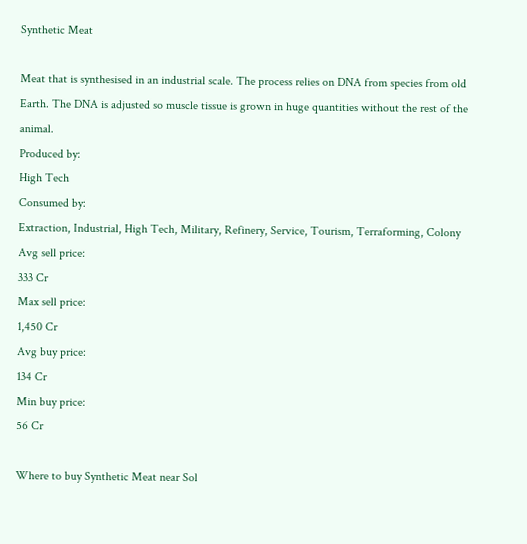Synthetic Meat

Meat that is synthesised in an industrial scale. The process relies on DNA from species from old Earth. The DNA is adjusted so muscle tissue is grown in huge quantities without the rest of the animal.
Produced by:
High Tech
Consumed by:
Extraction, Industrial, High Tech, Military, Refinery, Service, Tourism, Terraforming, Colony
Avg sell price:
333 Cr
Max sell price:
1,450 Cr
Avg buy price:
134 Cr
Min buy price:
56 Cr

Where to buy Synthetic Meat near Sol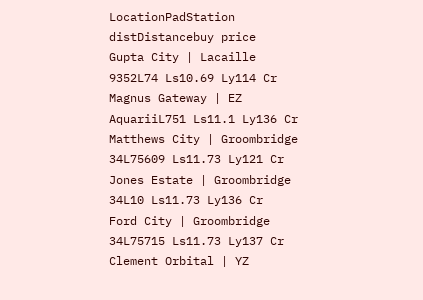LocationPadStation distDistancebuy price
Gupta City | Lacaille 9352L74 Ls10.69 Ly114 Cr
Magnus Gateway | EZ AquariiL751 Ls11.1 Ly136 Cr
Matthews City | Groombridge 34L75609 Ls11.73 Ly121 Cr
Jones Estate | Groombridge 34L10 Ls11.73 Ly136 Cr
Ford City | Groombridge 34L75715 Ls11.73 Ly137 Cr
Clement Orbital | YZ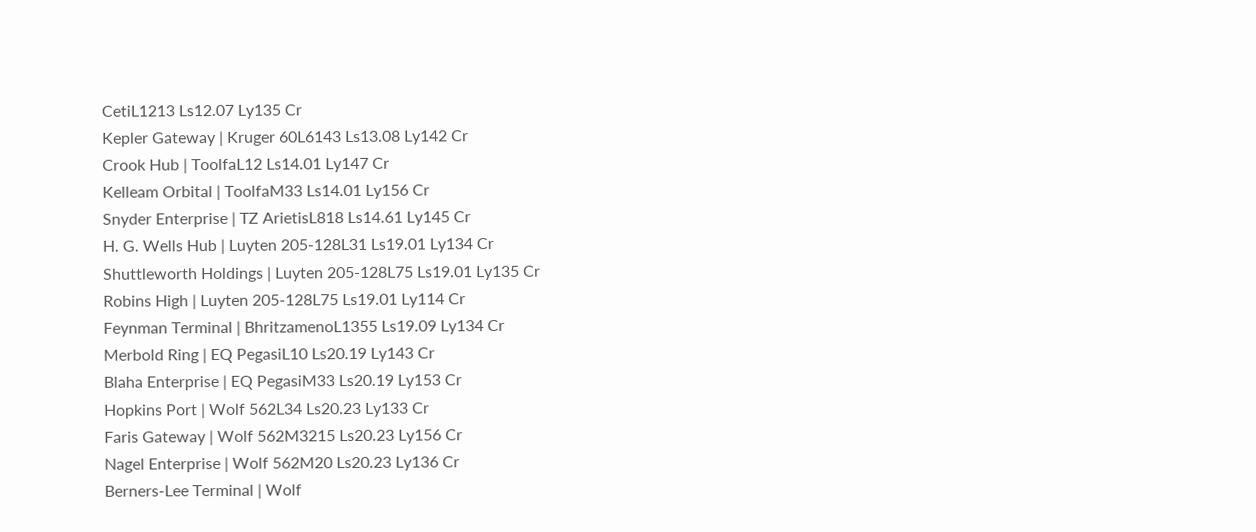CetiL1213 Ls12.07 Ly135 Cr
Kepler Gateway | Kruger 60L6143 Ls13.08 Ly142 Cr
Crook Hub | ToolfaL12 Ls14.01 Ly147 Cr
Kelleam Orbital | ToolfaM33 Ls14.01 Ly156 Cr
Snyder Enterprise | TZ ArietisL818 Ls14.61 Ly145 Cr
H. G. Wells Hub | Luyten 205-128L31 Ls19.01 Ly134 Cr
Shuttleworth Holdings | Luyten 205-128L75 Ls19.01 Ly135 Cr
Robins High | Luyten 205-128L75 Ls19.01 Ly114 Cr
Feynman Terminal | BhritzamenoL1355 Ls19.09 Ly134 Cr
Merbold Ring | EQ PegasiL10 Ls20.19 Ly143 Cr
Blaha Enterprise | EQ PegasiM33 Ls20.19 Ly153 Cr
Hopkins Port | Wolf 562L34 Ls20.23 Ly133 Cr
Faris Gateway | Wolf 562M3215 Ls20.23 Ly156 Cr
Nagel Enterprise | Wolf 562M20 Ls20.23 Ly136 Cr
Berners-Lee Terminal | Wolf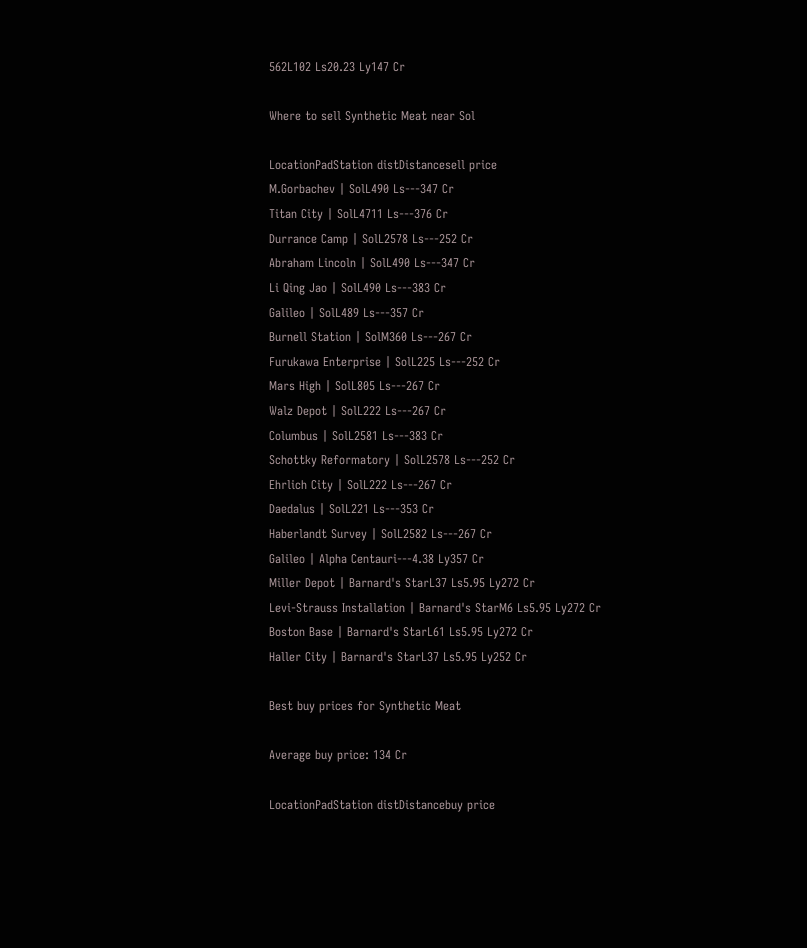562L102 Ls20.23 Ly147 Cr

Where to sell Synthetic Meat near Sol

LocationPadStation distDistancesell price
M.Gorbachev | SolL490 Ls---347 Cr
Titan City | SolL4711 Ls---376 Cr
Durrance Camp | SolL2578 Ls---252 Cr
Abraham Lincoln | SolL490 Ls---347 Cr
Li Qing Jao | SolL490 Ls---383 Cr
Galileo | SolL489 Ls---357 Cr
Burnell Station | SolM360 Ls---267 Cr
Furukawa Enterprise | SolL225 Ls---252 Cr
Mars High | SolL805 Ls---267 Cr
Walz Depot | SolL222 Ls---267 Cr
Columbus | SolL2581 Ls---383 Cr
Schottky Reformatory | SolL2578 Ls---252 Cr
Ehrlich City | SolL222 Ls---267 Cr
Daedalus | SolL221 Ls---353 Cr
Haberlandt Survey | SolL2582 Ls---267 Cr
Galileo | Alpha Centauri---4.38 Ly357 Cr
Miller Depot | Barnard's StarL37 Ls5.95 Ly272 Cr
Levi-Strauss Installation | Barnard's StarM6 Ls5.95 Ly272 Cr
Boston Base | Barnard's StarL61 Ls5.95 Ly272 Cr
Haller City | Barnard's StarL37 Ls5.95 Ly252 Cr

Best buy prices for Synthetic Meat

Average buy price: 134 Cr

LocationPadStation distDistancebuy price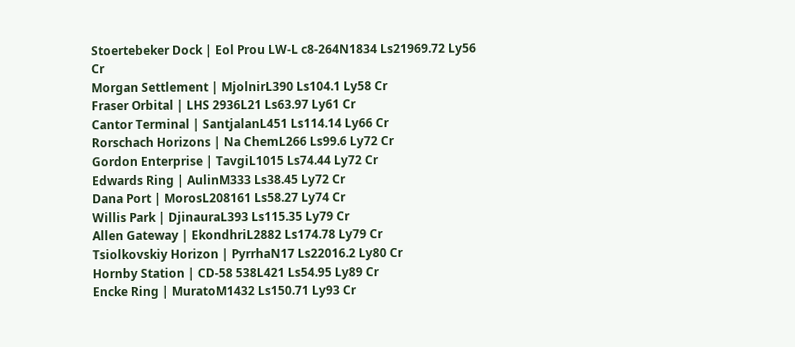Stoertebeker Dock | Eol Prou LW-L c8-264N1834 Ls21969.72 Ly56 Cr
Morgan Settlement | MjolnirL390 Ls104.1 Ly58 Cr
Fraser Orbital | LHS 2936L21 Ls63.97 Ly61 Cr
Cantor Terminal | SantjalanL451 Ls114.14 Ly66 Cr
Rorschach Horizons | Na ChemL266 Ls99.6 Ly72 Cr
Gordon Enterprise | TavgiL1015 Ls74.44 Ly72 Cr
Edwards Ring | AulinM333 Ls38.45 Ly72 Cr
Dana Port | MorosL208161 Ls58.27 Ly74 Cr
Willis Park | DjinauraL393 Ls115.35 Ly79 Cr
Allen Gateway | EkondhriL2882 Ls174.78 Ly79 Cr
Tsiolkovskiy Horizon | PyrrhaN17 Ls22016.2 Ly80 Cr
Hornby Station | CD-58 538L421 Ls54.95 Ly89 Cr
Encke Ring | MuratoM1432 Ls150.71 Ly93 Cr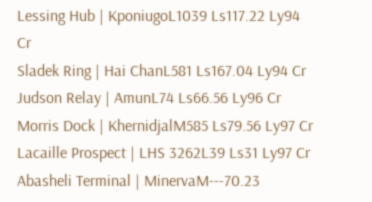Lessing Hub | KponiugoL1039 Ls117.22 Ly94 Cr
Sladek Ring | Hai ChanL581 Ls167.04 Ly94 Cr
Judson Relay | AmunL74 Ls66.56 Ly96 Cr
Morris Dock | KhernidjalM585 Ls79.56 Ly97 Cr
Lacaille Prospect | LHS 3262L39 Ls31 Ly97 Cr
Abasheli Terminal | MinervaM---70.23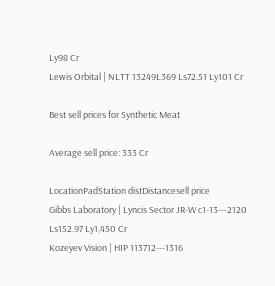Ly98 Cr
Lewis Orbital | NLTT 13249L369 Ls72.51 Ly101 Cr

Best sell prices for Synthetic Meat

Average sell price: 333 Cr

LocationPadStation distDistancesell price
Gibbs Laboratory | Lyncis Sector JR-W c1-13---2120 Ls152.97 Ly1,450 Cr
Kozeyev Vision | HIP 113712---1316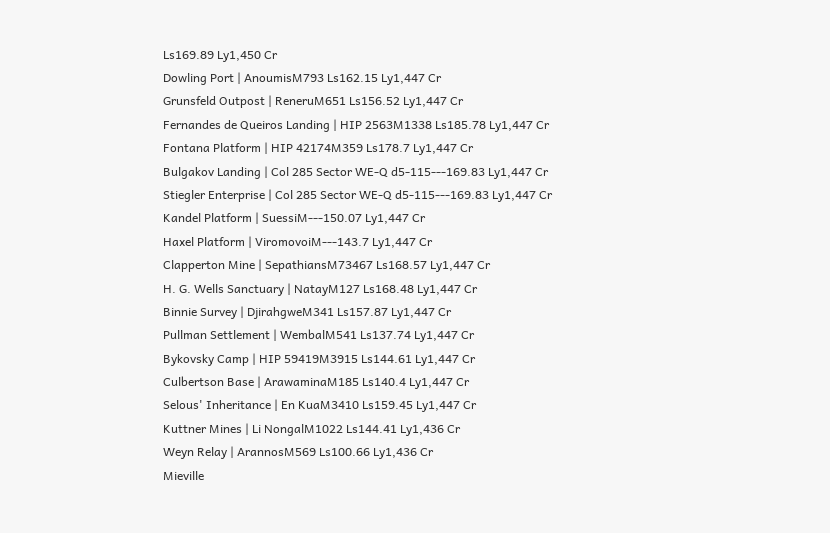Ls169.89 Ly1,450 Cr
Dowling Port | AnoumisM793 Ls162.15 Ly1,447 Cr
Grunsfeld Outpost | ReneruM651 Ls156.52 Ly1,447 Cr
Fernandes de Queiros Landing | HIP 2563M1338 Ls185.78 Ly1,447 Cr
Fontana Platform | HIP 42174M359 Ls178.7 Ly1,447 Cr
Bulgakov Landing | Col 285 Sector WE-Q d5-115---169.83 Ly1,447 Cr
Stiegler Enterprise | Col 285 Sector WE-Q d5-115---169.83 Ly1,447 Cr
Kandel Platform | SuessiM---150.07 Ly1,447 Cr
Haxel Platform | ViromovoiM---143.7 Ly1,447 Cr
Clapperton Mine | SepathiansM73467 Ls168.57 Ly1,447 Cr
H. G. Wells Sanctuary | NatayM127 Ls168.48 Ly1,447 Cr
Binnie Survey | DjirahgweM341 Ls157.87 Ly1,447 Cr
Pullman Settlement | WembalM541 Ls137.74 Ly1,447 Cr
Bykovsky Camp | HIP 59419M3915 Ls144.61 Ly1,447 Cr
Culbertson Base | ArawaminaM185 Ls140.4 Ly1,447 Cr
Selous' Inheritance | En KuaM3410 Ls159.45 Ly1,447 Cr
Kuttner Mines | Li NongalM1022 Ls144.41 Ly1,436 Cr
Weyn Relay | ArannosM569 Ls100.66 Ly1,436 Cr
Mieville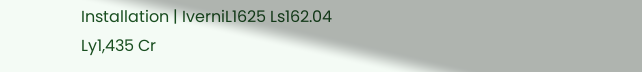Installation | IverniL1625 Ls162.04 Ly1,435 Cr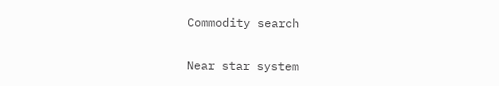Commodity search

Near star system